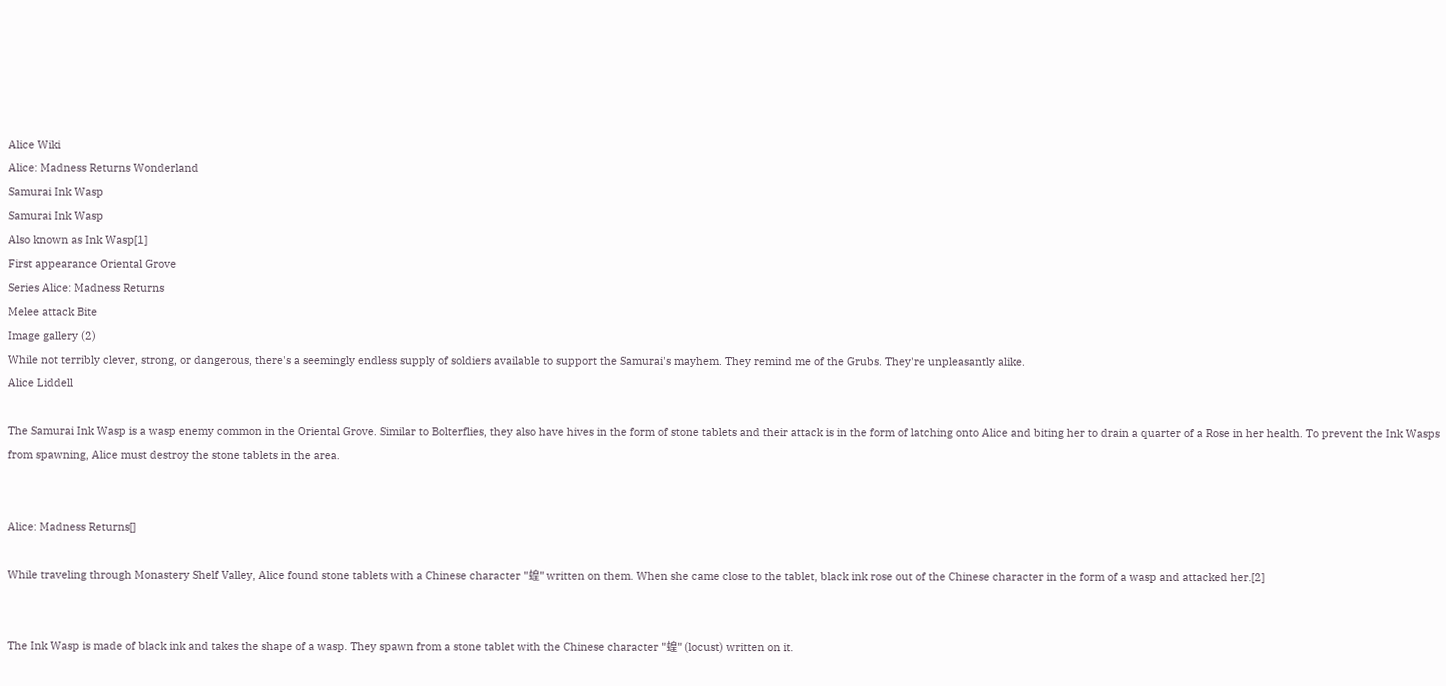Alice Wiki
Alice: Madness Returns Wonderland
Samurai Ink Wasp
Samurai Ink Wasp
Also known as Ink Wasp[1]
First appearance Oriental Grove
Series Alice: Madness Returns
Melee attack Bite
Image gallery (2)
While not terribly clever, strong, or dangerous, there's a seemingly endless supply of soldiers available to support the Samurai's mayhem. They remind me of the Grubs. They're unpleasantly alike.
Alice Liddell

The Samurai Ink Wasp is a wasp enemy common in the Oriental Grove. Similar to Bolterflies, they also have hives in the form of stone tablets and their attack is in the form of latching onto Alice and biting her to drain a quarter of a Rose in her health. To prevent the Ink Wasps from spawning, Alice must destroy the stone tablets in the area.


Alice: Madness Returns[]

While traveling through Monastery Shelf Valley, Alice found stone tablets with a Chinese character "蝗" written on them. When she came close to the tablet, black ink rose out of the Chinese character in the form of a wasp and attacked her.[2]


The Ink Wasp is made of black ink and takes the shape of a wasp. They spawn from a stone tablet with the Chinese character "蝗" (locust) written on it.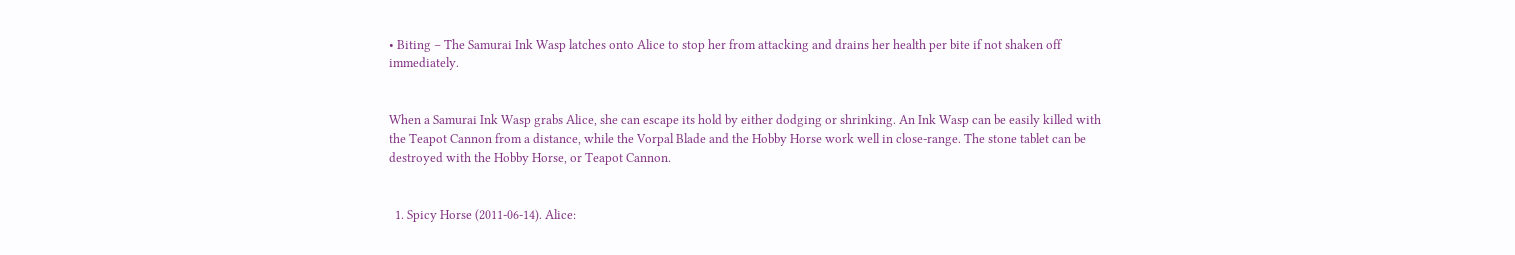• Biting – The Samurai Ink Wasp latches onto Alice to stop her from attacking and drains her health per bite if not shaken off immediately.


When a Samurai Ink Wasp grabs Alice, she can escape its hold by either dodging or shrinking. An Ink Wasp can be easily killed with the Teapot Cannon from a distance, while the Vorpal Blade and the Hobby Horse work well in close-range. The stone tablet can be destroyed with the Hobby Horse, or Teapot Cannon.


  1. Spicy Horse (2011-06-14). Alice: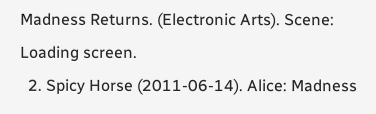Madness Returns. (Electronic Arts). Scene: Loading screen.
  2. Spicy Horse (2011-06-14). Alice: Madness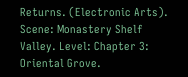Returns. (Electronic Arts). Scene: Monastery Shelf Valley. Level: Chapter 3: Oriental Grove.